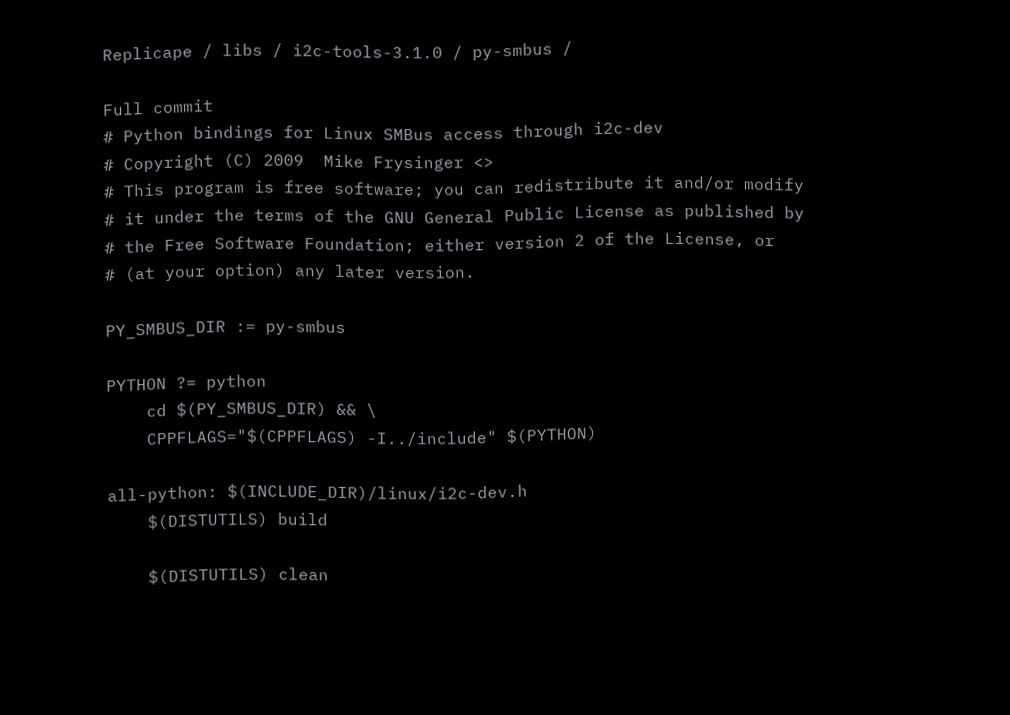Replicape / libs / i2c-tools-3.1.0 / py-smbus /

Full commit
# Python bindings for Linux SMBus access through i2c-dev
# Copyright (C) 2009  Mike Frysinger <>
# This program is free software; you can redistribute it and/or modify
# it under the terms of the GNU General Public License as published by
# the Free Software Foundation; either version 2 of the License, or
# (at your option) any later version.

PY_SMBUS_DIR := py-smbus

PYTHON ?= python
    cd $(PY_SMBUS_DIR) && \
    CPPFLAGS="$(CPPFLAGS) -I../include" $(PYTHON)

all-python: $(INCLUDE_DIR)/linux/i2c-dev.h
    $(DISTUTILS) build

    $(DISTUTILS) clean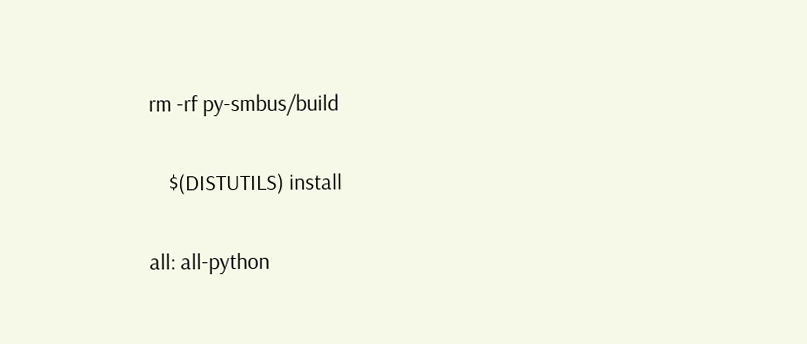rm -rf py-smbus/build

    $(DISTUTILS) install

all: all-python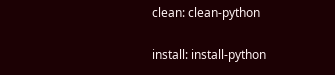clean: clean-python

install: install-python